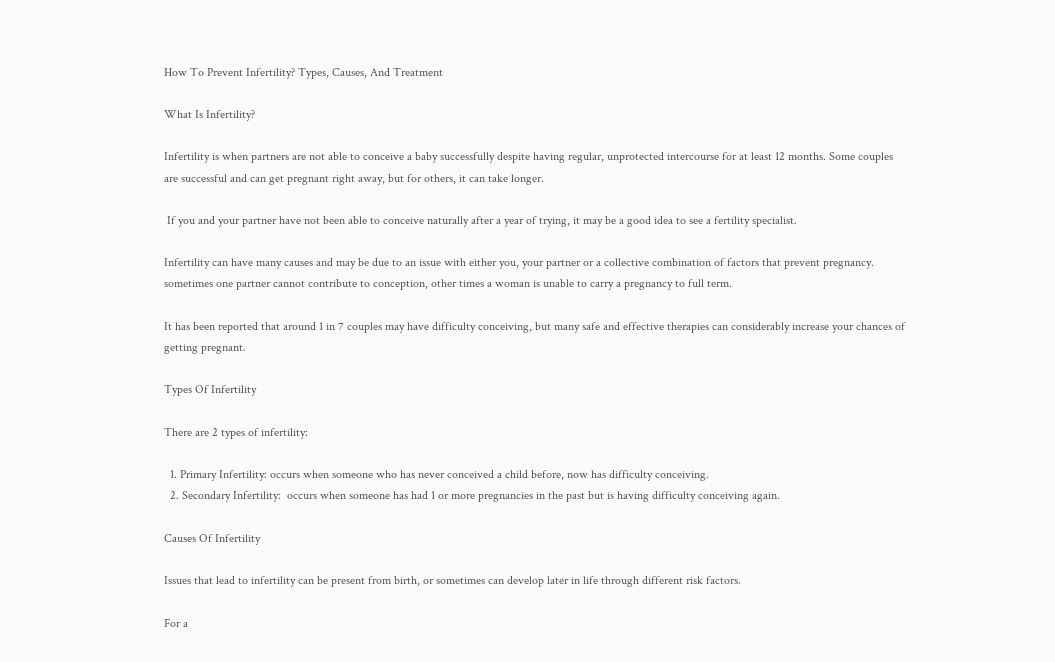How To Prevent Infertility? Types, Causes, And Treatment

What Is Infertility?

Infertility is when partners are not able to conceive a baby successfully despite having regular, unprotected intercourse for at least 12 months. Some couples are successful and can get pregnant right away, but for others, it can take longer.

 If you and your partner have not been able to conceive naturally after a year of trying, it may be a good idea to see a fertility specialist.

Infertility can have many causes and may be due to an issue with either you, your partner or a collective combination of factors that prevent pregnancy. sometimes one partner cannot contribute to conception, other times a woman is unable to carry a pregnancy to full term.

It has been reported that around 1 in 7 couples may have difficulty conceiving, but many safe and effective therapies can considerably increase your chances of getting pregnant.

Types Of Infertility

There are 2 types of infertility:

  1. Primary Infertility: occurs when someone who has never conceived a child before, now has difficulty conceiving.
  2. Secondary Infertility:  occurs when someone has had 1 or more pregnancies in the past but is having difficulty conceiving again.

Causes Of Infertility

Issues that lead to infertility can be present from birth, or sometimes can develop later in life through different risk factors.

For a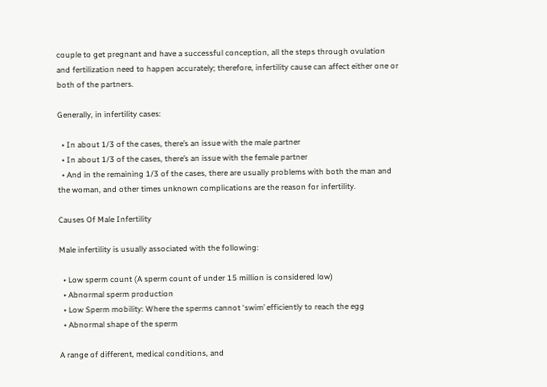couple to get pregnant and have a successful conception, all the steps through ovulation and fertilization need to happen accurately; therefore, infertility cause can affect either one or both of the partners.

Generally, in infertility cases:

  • In about 1/3 of the cases, there’s an issue with the male partner
  • In about 1/3 of the cases, there’s an issue with the female partner
  • And in the remaining 1/3 of the cases, there are usually problems with both the man and the woman, and other times unknown complications are the reason for infertility.

Causes Of Male Infertility

Male infertility is usually associated with the following:

  • Low sperm count (A sperm count of under 15 million is considered low)
  • Abnormal sperm production
  • Low Sperm mobility: Where the sperms cannot ‘swim’ efficiently to reach the egg
  • Abnormal shape of the sperm

A range of different, medical conditions, and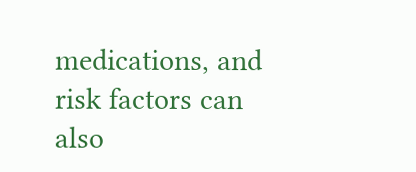medications, and risk factors can also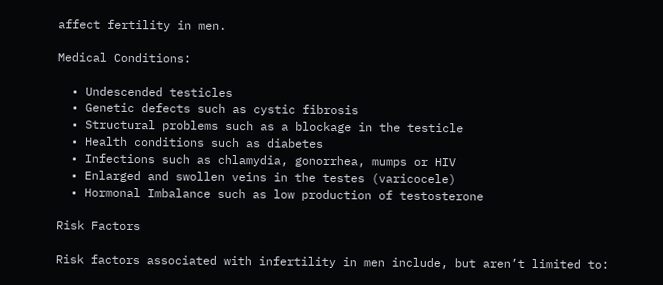affect fertility in men.

Medical Conditions:

  • Undescended testicles
  • Genetic defects such as cystic fibrosis
  • Structural problems such as a blockage in the testicle
  • Health conditions such as diabetes
  • Infections such as chlamydia, gonorrhea, mumps or HIV
  • Enlarged and swollen veins in the testes (varicocele)
  • Hormonal Imbalance such as low production of testosterone

Risk Factors

Risk factors associated with infertility in men include, but aren’t limited to: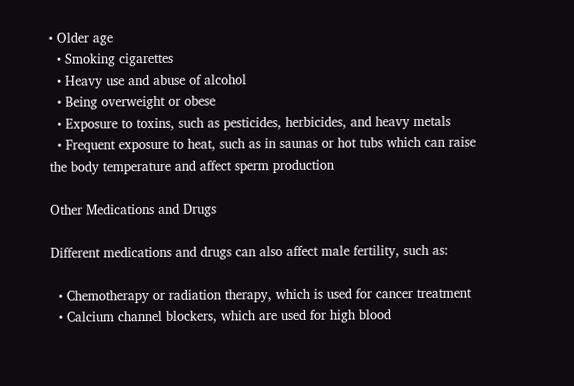• Older age
  • Smoking cigarettes
  • Heavy use and abuse of alcohol
  • Being overweight or obese
  • Exposure to toxins, such as pesticides, herbicides, and heavy metals
  • Frequent exposure to heat, such as in saunas or hot tubs which can raise the body temperature and affect sperm production

Other Medications and Drugs

Different medications and drugs can also affect male fertility, such as:

  • Chemotherapy or radiation therapy, which is used for cancer treatment
  • Calcium channel blockers, which are used for high blood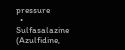pressure
  • Sulfasalazine (Azulfidine,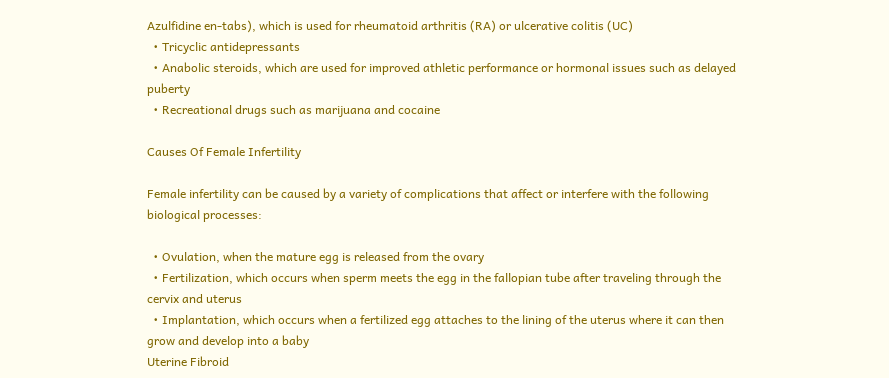Azulfidine en-tabs), which is used for rheumatoid arthritis (RA) or ulcerative colitis (UC)
  • Tricyclic antidepressants
  • Anabolic steroids, which are used for improved athletic performance or hormonal issues such as delayed puberty
  • Recreational drugs such as marijuana and cocaine

Causes Of Female Infertility

Female infertility can be caused by a variety of complications that affect or interfere with the following biological processes:

  • Ovulation, when the mature egg is released from the ovary
  • Fertilization, which occurs when sperm meets the egg in the fallopian tube after traveling through the cervix and uterus
  • Implantation, which occurs when a fertilized egg attaches to the lining of the uterus where it can then grow and develop into a baby
Uterine Fibroid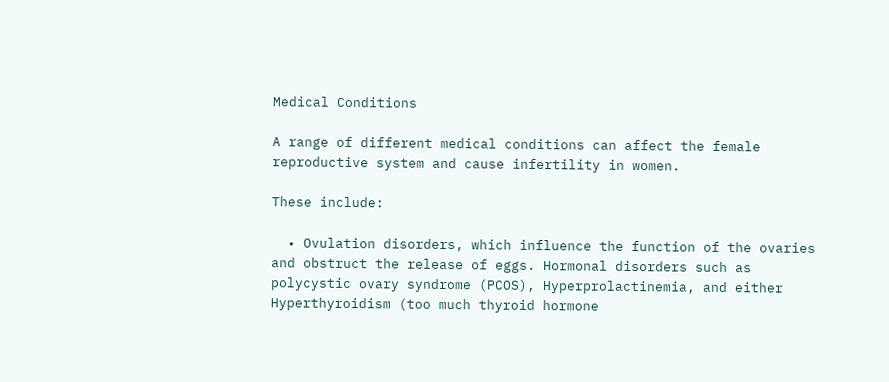Medical Conditions

A range of different medical conditions can affect the female reproductive system and cause infertility in women.

These include:

  • Ovulation disorders, which influence the function of the ovaries and obstruct the release of eggs. Hormonal disorders such as polycystic ovary syndrome (PCOS), Hyperprolactinemia, and either Hyperthyroidism (too much thyroid hormone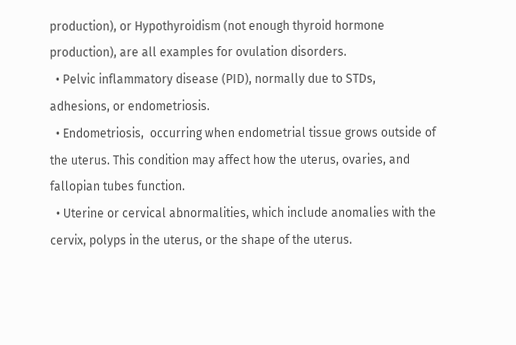production), or Hypothyroidism (not enough thyroid hormone production), are all examples for ovulation disorders.
  • Pelvic inflammatory disease (PID), normally due to STDs, adhesions, or endometriosis.
  • Endometriosis,  occurring when endometrial tissue grows outside of the uterus. This condition may affect how the uterus, ovaries, and fallopian tubes function.
  • Uterine or cervical abnormalities, which include anomalies with the cervix, polyps in the uterus, or the shape of the uterus.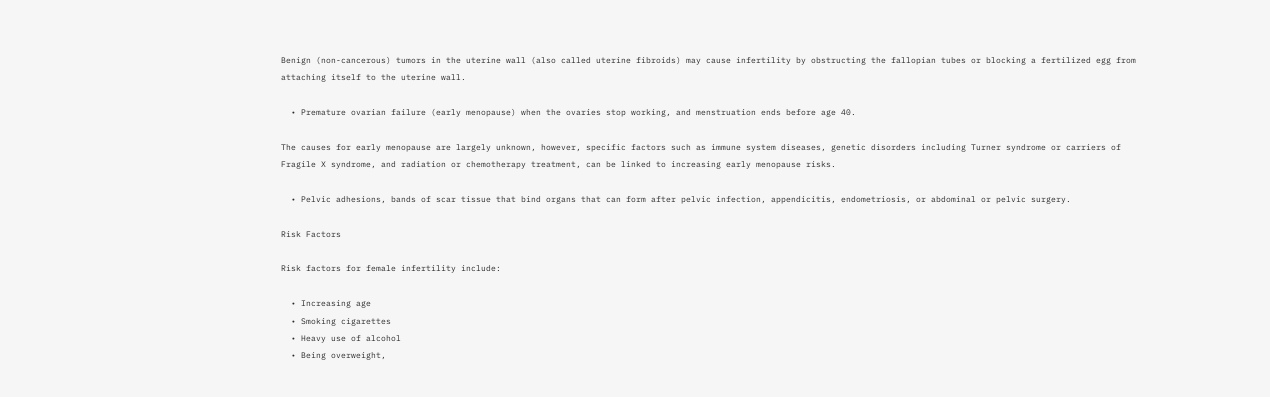Benign (non-cancerous) tumors in the uterine wall (also called uterine fibroids) may cause infertility by obstructing the fallopian tubes or blocking a fertilized egg from attaching itself to the uterine wall.

  • Premature ovarian failure (early menopause) when the ovaries stop working, and menstruation ends before age 40.

The causes for early menopause are largely unknown, however, specific factors such as immune system diseases, genetic disorders including Turner syndrome or carriers of Fragile X syndrome, and radiation or chemotherapy treatment, can be linked to increasing early menopause risks.

  • Pelvic adhesions, bands of scar tissue that bind organs that can form after pelvic infection, appendicitis, endometriosis, or abdominal or pelvic surgery.

Risk Factors

Risk factors for female infertility include:

  • Increasing age
  • Smoking cigarettes
  • Heavy use of alcohol
  • Being overweight,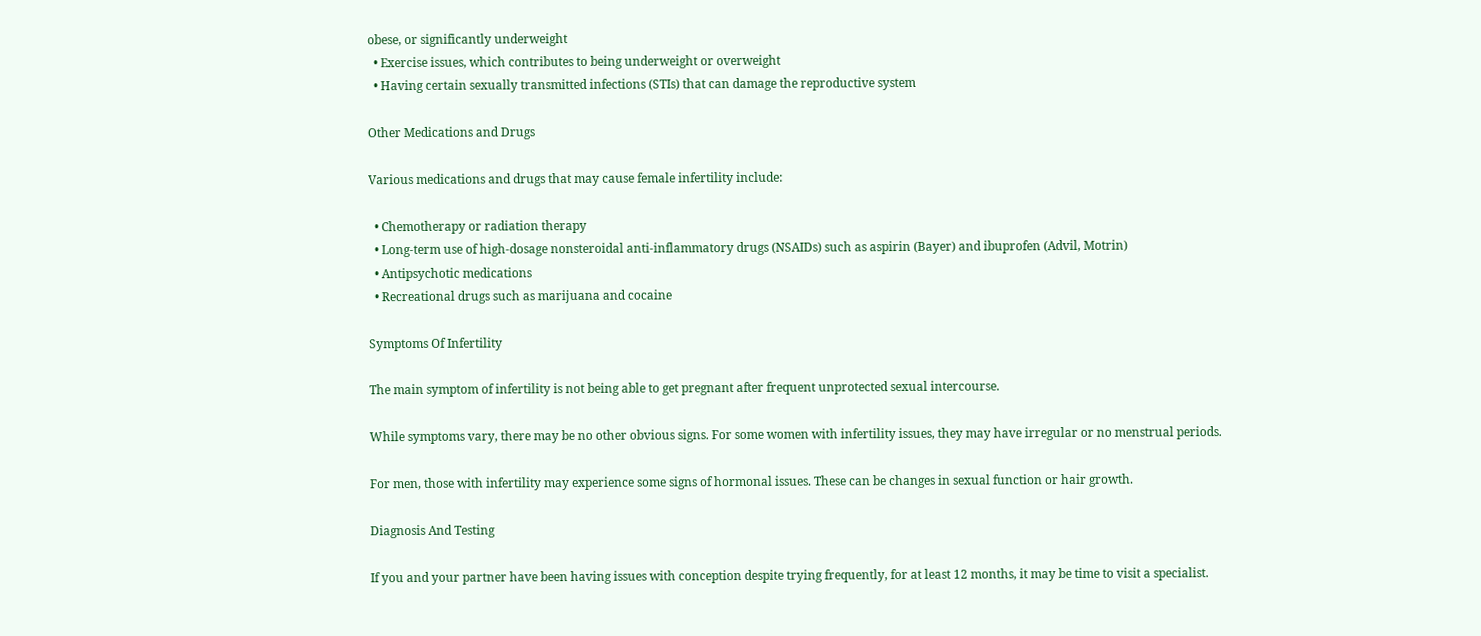obese, or significantly underweight
  • Exercise issues, which contributes to being underweight or overweight
  • Having certain sexually transmitted infections (STIs) that can damage the reproductive system

Other Medications and Drugs

Various medications and drugs that may cause female infertility include:

  • Chemotherapy or radiation therapy
  • Long-term use of high-dosage nonsteroidal anti-inflammatory drugs (NSAIDs) such as aspirin (Bayer) and ibuprofen (Advil, Motrin)
  • Antipsychotic medications
  • Recreational drugs such as marijuana and cocaine

Symptoms Of Infertility

The main symptom of infertility is not being able to get pregnant after frequent unprotected sexual intercourse.

While symptoms vary, there may be no other obvious signs. For some women with infertility issues, they may have irregular or no menstrual periods.

For men, those with infertility may experience some signs of hormonal issues. These can be changes in sexual function or hair growth.

Diagnosis And Testing

If you and your partner have been having issues with conception despite trying frequently, for at least 12 months, it may be time to visit a specialist.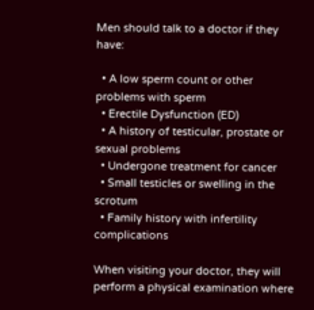Men should talk to a doctor if they have:

  • A low sperm count or other problems with sperm
  • Erectile Dysfunction (ED)
  • A history of testicular, prostate or sexual problems
  • Undergone treatment for cancer
  • Small testicles or swelling in the scrotum
  • Family history with infertility complications

When visiting your doctor, they will perform a physical examination where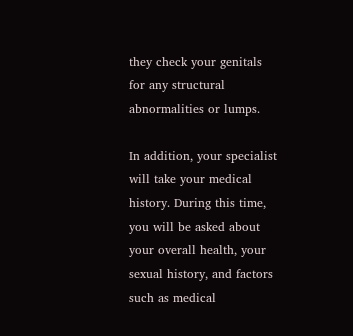they check your genitals for any structural abnormalities or lumps.

In addition, your specialist will take your medical history. During this time, you will be asked about your overall health, your sexual history, and factors such as medical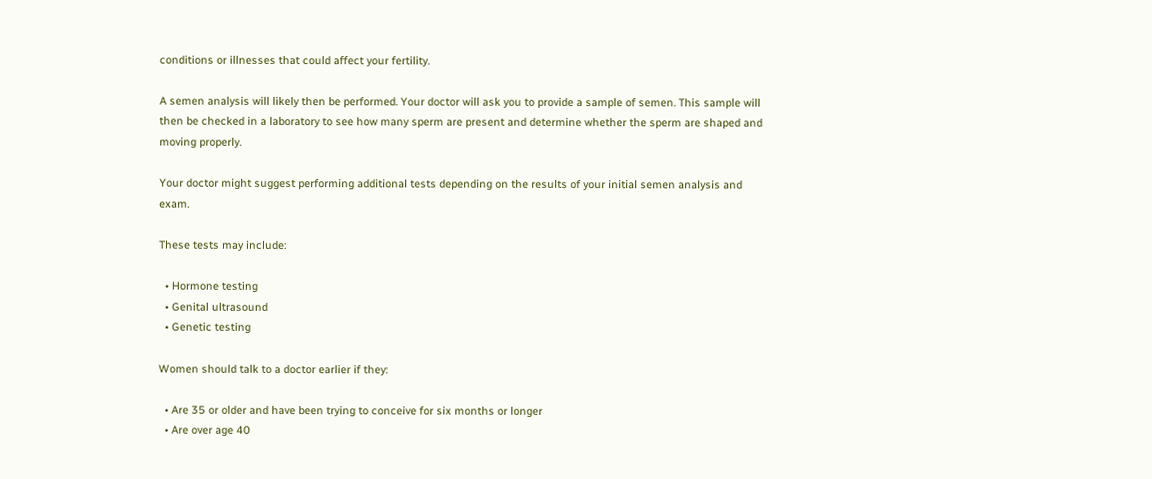conditions or illnesses that could affect your fertility.

A semen analysis will likely then be performed. Your doctor will ask you to provide a sample of semen. This sample will then be checked in a laboratory to see how many sperm are present and determine whether the sperm are shaped and moving properly.

Your doctor might suggest performing additional tests depending on the results of your initial semen analysis and exam.

These tests may include:

  • Hormone testing
  • Genital ultrasound
  • Genetic testing

Women should talk to a doctor earlier if they:

  • Are 35 or older and have been trying to conceive for six months or longer
  • Are over age 40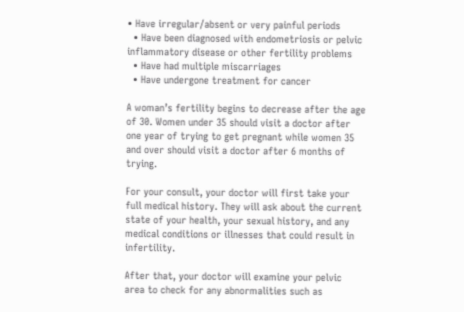• Have irregular/absent or very painful periods
  • Have been diagnosed with endometriosis or pelvic inflammatory disease or other fertility problems
  • Have had multiple miscarriages
  • Have undergone treatment for cancer

A woman’s fertility begins to decrease after the age of 30. Women under 35 should visit a doctor after one year of trying to get pregnant while women 35 and over should visit a doctor after 6 months of trying.

For your consult, your doctor will first take your full medical history. They will ask about the current state of your health, your sexual history, and any medical conditions or illnesses that could result in infertility.

After that, your doctor will examine your pelvic area to check for any abnormalities such as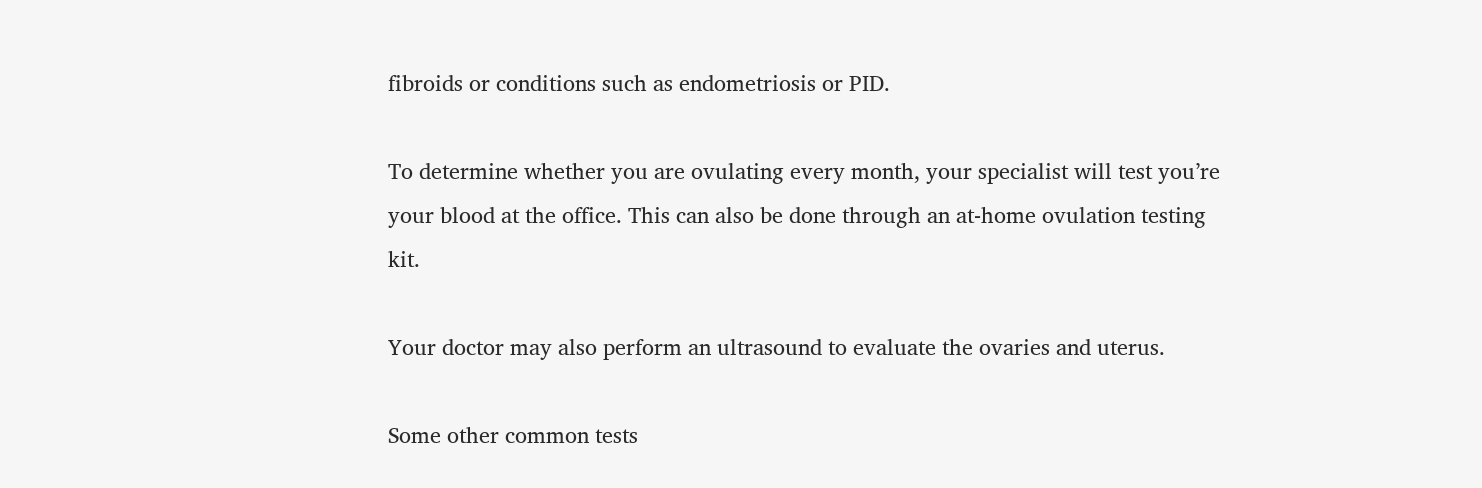fibroids or conditions such as endometriosis or PID.

To determine whether you are ovulating every month, your specialist will test you’re your blood at the office. This can also be done through an at-home ovulation testing kit.

Your doctor may also perform an ultrasound to evaluate the ovaries and uterus.

Some other common tests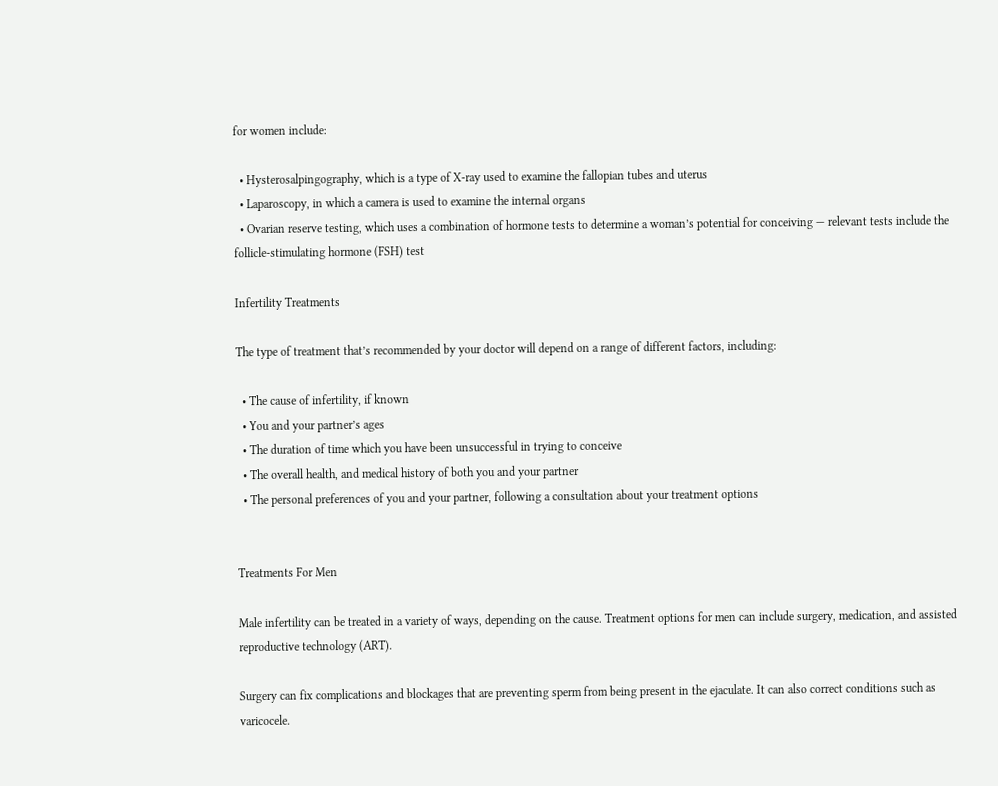for women include:

  • Hysterosalpingography, which is a type of X-ray used to examine the fallopian tubes and uterus
  • Laparoscopy, in which a camera is used to examine the internal organs
  • Ovarian reserve testing, which uses a combination of hormone tests to determine a woman’s potential for conceiving — relevant tests include the follicle-stimulating hormone (FSH) test

Infertility Treatments

The type of treatment that’s recommended by your doctor will depend on a range of different factors, including:

  • The cause of infertility, if known
  • You and your partner’s ages
  • The duration of time which you have been unsuccessful in trying to conceive
  • The overall health, and medical history of both you and your partner
  • The personal preferences of you and your partner, following a consultation about your treatment options


Treatments For Men

Male infertility can be treated in a variety of ways, depending on the cause. Treatment options for men can include surgery, medication, and assisted reproductive technology (ART).

Surgery can fix complications and blockages that are preventing sperm from being present in the ejaculate. It can also correct conditions such as varicocele.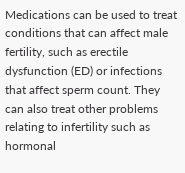Medications can be used to treat conditions that can affect male fertility, such as erectile dysfunction (ED) or infections that affect sperm count. They can also treat other problems relating to infertility such as hormonal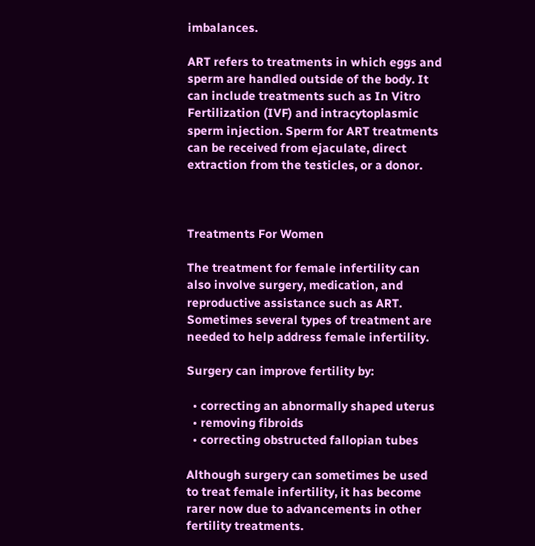imbalances.

ART refers to treatments in which eggs and sperm are handled outside of the body. It can include treatments such as In Vitro Fertilization (IVF) and intracytoplasmic sperm injection. Sperm for ART treatments can be received from ejaculate, direct extraction from the testicles, or a donor.



Treatments For Women

The treatment for female infertility can also involve surgery, medication, and reproductive assistance such as ART. Sometimes several types of treatment are needed to help address female infertility.

Surgery can improve fertility by:

  • correcting an abnormally shaped uterus
  • removing fibroids
  • correcting obstructed fallopian tubes

Although surgery can sometimes be used to treat female infertility, it has become rarer now due to advancements in other fertility treatments.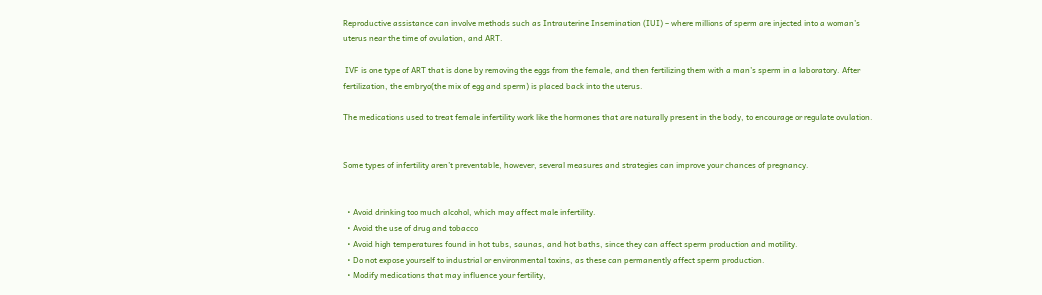Reproductive assistance can involve methods such as Intrauterine Insemination (IUI) – where millions of sperm are injected into a woman’s uterus near the time of ovulation, and ART.

 IVF is one type of ART that is done by removing the eggs from the female, and then fertilizing them with a man’s sperm in a laboratory. After fertilization, the embryo(the mix of egg and sperm) is placed back into the uterus.

The medications used to treat female infertility work like the hormones that are naturally present in the body, to encourage or regulate ovulation.


Some types of infertility aren’t preventable, however, several measures and strategies can improve your chances of pregnancy.


  • Avoid drinking too much alcohol, which may affect male infertility.
  • Avoid the use of drug and tobacco
  • Avoid high temperatures found in hot tubs, saunas, and hot baths, since they can affect sperm production and motility.
  • Do not expose yourself to industrial or environmental toxins, as these can permanently affect sperm production.
  • Modify medications that may influence your fertility,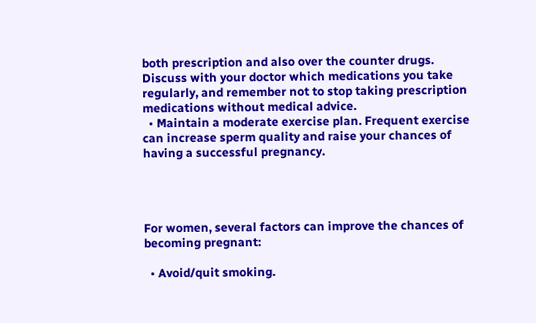both prescription and also over the counter drugs. Discuss with your doctor which medications you take regularly, and remember not to stop taking prescription medications without medical advice.
  • Maintain a moderate exercise plan. Frequent exercise can increase sperm quality and raise your chances of having a successful pregnancy.




For women, several factors can improve the chances of becoming pregnant:

  • Avoid/quit smoking.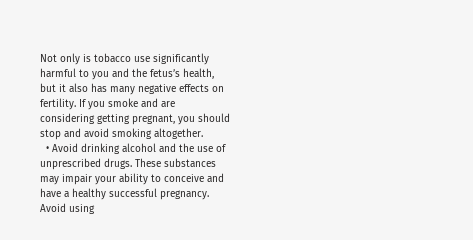Not only is tobacco use significantly harmful to you and the fetus’s health, but it also has many negative effects on fertility. If you smoke and are considering getting pregnant, you should stop and avoid smoking altogether.
  • Avoid drinking alcohol and the use of unprescribed drugs. These substances may impair your ability to conceive and have a healthy successful pregnancy. Avoid using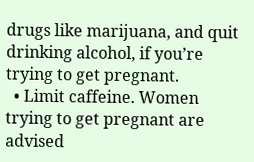drugs like marijuana, and quit drinking alcohol, if you’re trying to get pregnant.
  • Limit caffeine. Women trying to get pregnant are advised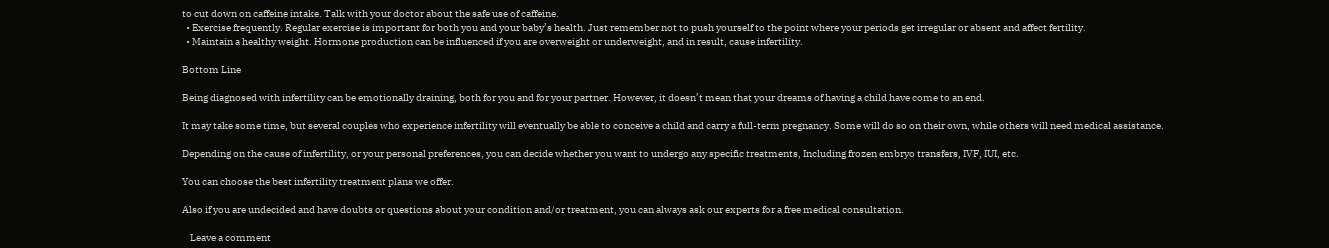to cut down on caffeine intake. Talk with your doctor about the safe use of caffeine.
  • Exercise frequently. Regular exercise is important for both you and your baby’s health. Just remember not to push yourself to the point where your periods get irregular or absent and affect fertility.
  • Maintain a healthy weight. Hormone production can be influenced if you are overweight or underweight, and in result, cause infertility.

Bottom Line

Being diagnosed with infertility can be emotionally draining, both for you and for your partner. However, it doesn’t mean that your dreams of having a child have come to an end.

It may take some time, but several couples who experience infertility will eventually be able to conceive a child and carry a full-term pregnancy. Some will do so on their own, while others will need medical assistance.

Depending on the cause of infertility, or your personal preferences, you can decide whether you want to undergo any specific treatments, Including frozen embryo transfers, IVF, IUI, etc.

You can choose the best infertility treatment plans we offer.

Also if you are undecided and have doubts or questions about your condition and/or treatment, you can always ask our experts for a free medical consultation.

    Leave a comment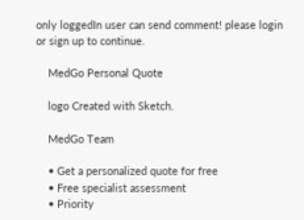only loggedIn user can send comment! please login or sign up to continue.

    MedGo Personal Quote

    logo Created with Sketch.

    MedGo Team

    • Get a personalized quote for free
    • Free specialist assessment
    • Priority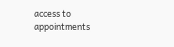access to appointments